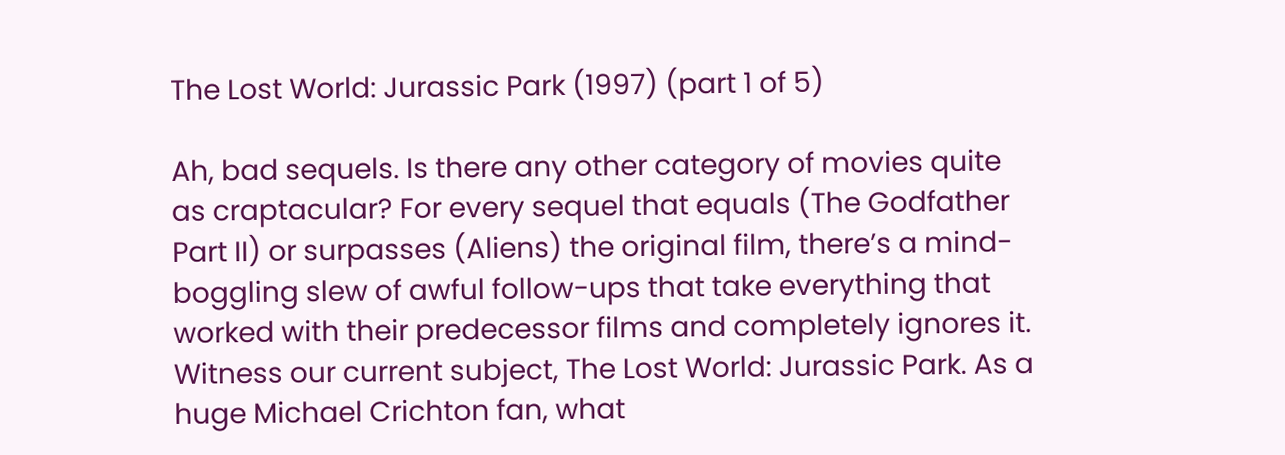The Lost World: Jurassic Park (1997) (part 1 of 5)

Ah, bad sequels. Is there any other category of movies quite as craptacular? For every sequel that equals (The Godfather Part II) or surpasses (Aliens) the original film, there’s a mind-boggling slew of awful follow-ups that take everything that worked with their predecessor films and completely ignores it. Witness our current subject, The Lost World: Jurassic Park. As a huge Michael Crichton fan, what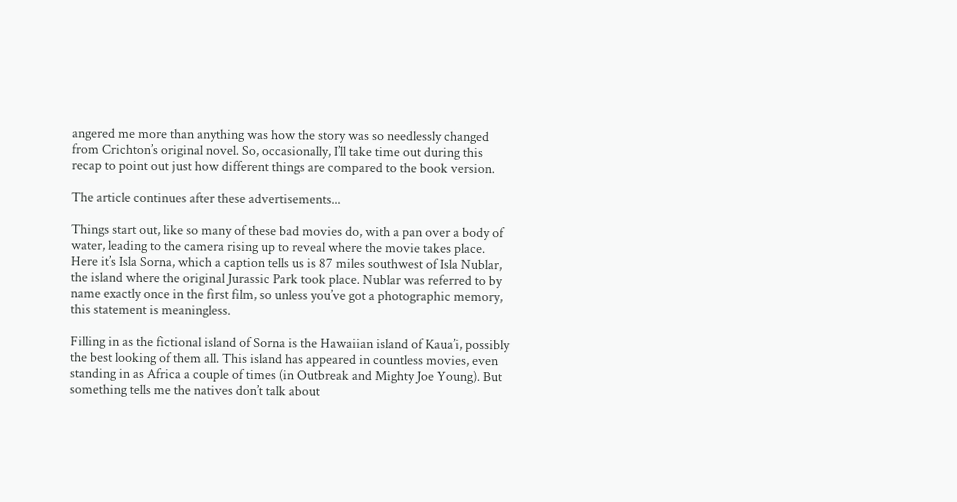angered me more than anything was how the story was so needlessly changed from Crichton’s original novel. So, occasionally, I’ll take time out during this recap to point out just how different things are compared to the book version.

The article continues after these advertisements...

Things start out, like so many of these bad movies do, with a pan over a body of water, leading to the camera rising up to reveal where the movie takes place. Here it’s Isla Sorna, which a caption tells us is 87 miles southwest of Isla Nublar, the island where the original Jurassic Park took place. Nublar was referred to by name exactly once in the first film, so unless you’ve got a photographic memory, this statement is meaningless.

Filling in as the fictional island of Sorna is the Hawaiian island of Kaua’i, possibly the best looking of them all. This island has appeared in countless movies, even standing in as Africa a couple of times (in Outbreak and Mighty Joe Young). But something tells me the natives don’t talk about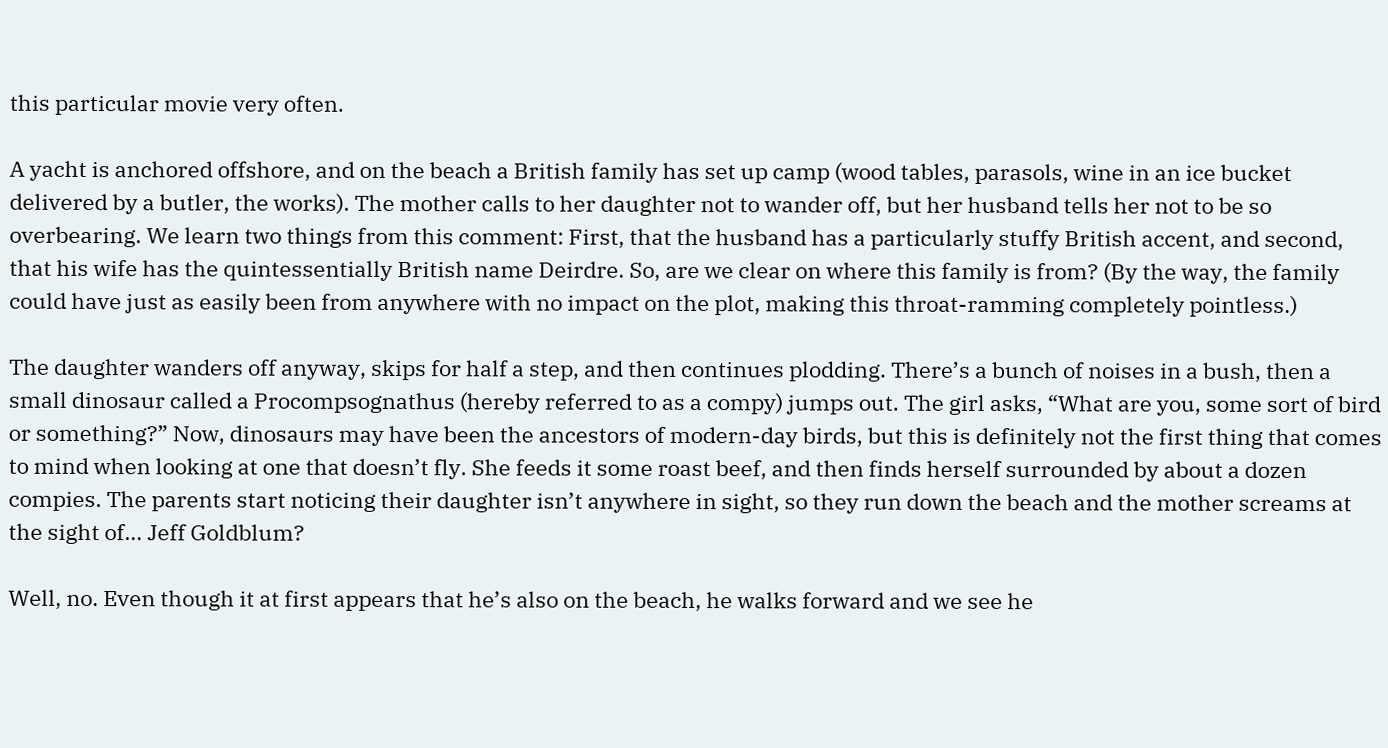this particular movie very often.

A yacht is anchored offshore, and on the beach a British family has set up camp (wood tables, parasols, wine in an ice bucket delivered by a butler, the works). The mother calls to her daughter not to wander off, but her husband tells her not to be so overbearing. We learn two things from this comment: First, that the husband has a particularly stuffy British accent, and second, that his wife has the quintessentially British name Deirdre. So, are we clear on where this family is from? (By the way, the family could have just as easily been from anywhere with no impact on the plot, making this throat-ramming completely pointless.)

The daughter wanders off anyway, skips for half a step, and then continues plodding. There’s a bunch of noises in a bush, then a small dinosaur called a Procompsognathus (hereby referred to as a compy) jumps out. The girl asks, “What are you, some sort of bird or something?” Now, dinosaurs may have been the ancestors of modern-day birds, but this is definitely not the first thing that comes to mind when looking at one that doesn’t fly. She feeds it some roast beef, and then finds herself surrounded by about a dozen compies. The parents start noticing their daughter isn’t anywhere in sight, so they run down the beach and the mother screams at the sight of… Jeff Goldblum?

Well, no. Even though it at first appears that he’s also on the beach, he walks forward and we see he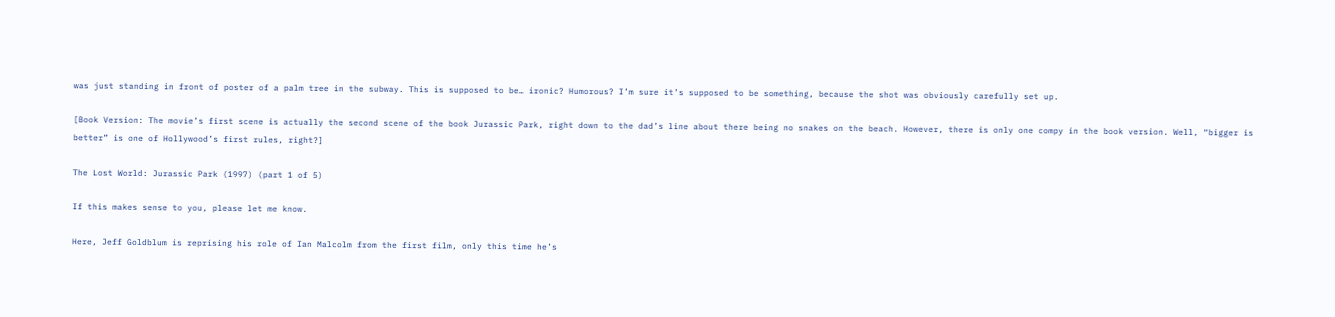was just standing in front of poster of a palm tree in the subway. This is supposed to be… ironic? Humorous? I’m sure it’s supposed to be something, because the shot was obviously carefully set up.

[Book Version: The movie’s first scene is actually the second scene of the book Jurassic Park, right down to the dad’s line about there being no snakes on the beach. However, there is only one compy in the book version. Well, “bigger is better” is one of Hollywood’s first rules, right?]

The Lost World: Jurassic Park (1997) (part 1 of 5)

If this makes sense to you, please let me know.

Here, Jeff Goldblum is reprising his role of Ian Malcolm from the first film, only this time he’s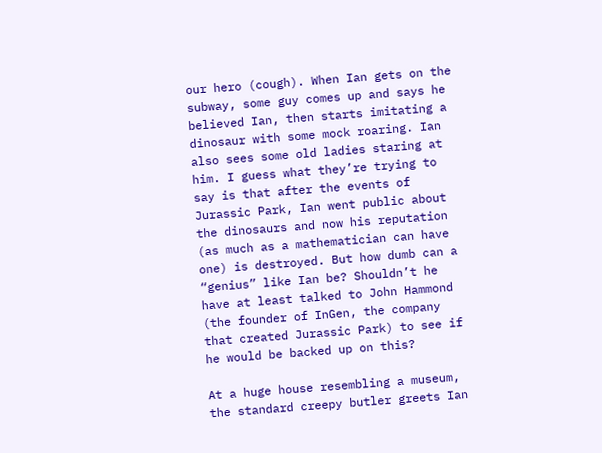our hero (cough). When Ian gets on the subway, some guy comes up and says he believed Ian, then starts imitating a dinosaur with some mock roaring. Ian also sees some old ladies staring at him. I guess what they’re trying to say is that after the events of Jurassic Park, Ian went public about the dinosaurs and now his reputation (as much as a mathematician can have one) is destroyed. But how dumb can a “genius” like Ian be? Shouldn’t he have at least talked to John Hammond (the founder of InGen, the company that created Jurassic Park) to see if he would be backed up on this?

At a huge house resembling a museum, the standard creepy butler greets Ian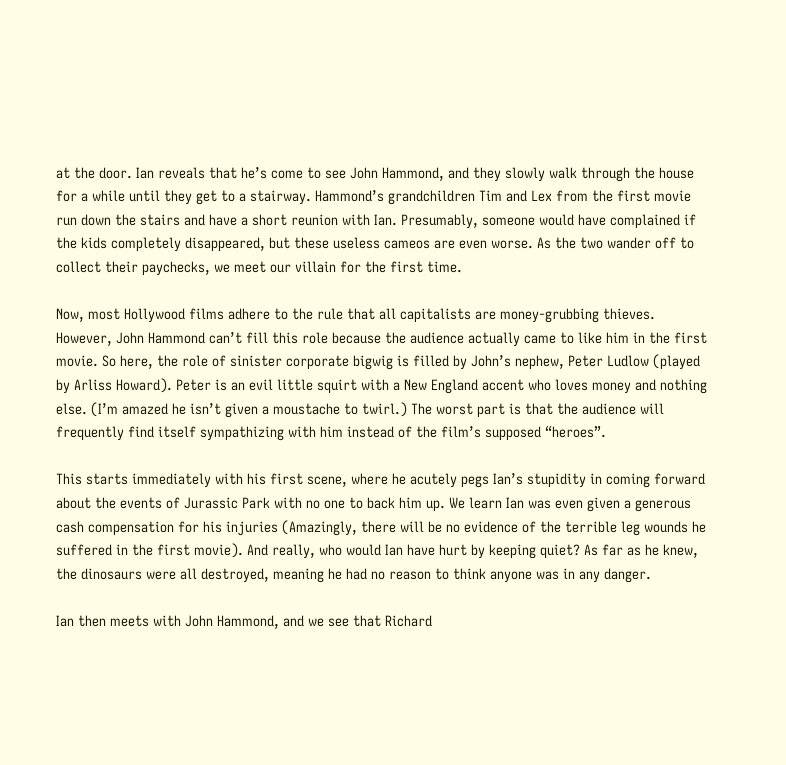at the door. Ian reveals that he’s come to see John Hammond, and they slowly walk through the house for a while until they get to a stairway. Hammond’s grandchildren Tim and Lex from the first movie run down the stairs and have a short reunion with Ian. Presumably, someone would have complained if the kids completely disappeared, but these useless cameos are even worse. As the two wander off to collect their paychecks, we meet our villain for the first time.

Now, most Hollywood films adhere to the rule that all capitalists are money-grubbing thieves. However, John Hammond can’t fill this role because the audience actually came to like him in the first movie. So here, the role of sinister corporate bigwig is filled by John’s nephew, Peter Ludlow (played by Arliss Howard). Peter is an evil little squirt with a New England accent who loves money and nothing else. (I’m amazed he isn’t given a moustache to twirl.) The worst part is that the audience will frequently find itself sympathizing with him instead of the film’s supposed “heroes”.

This starts immediately with his first scene, where he acutely pegs Ian’s stupidity in coming forward about the events of Jurassic Park with no one to back him up. We learn Ian was even given a generous cash compensation for his injuries (Amazingly, there will be no evidence of the terrible leg wounds he suffered in the first movie). And really, who would Ian have hurt by keeping quiet? As far as he knew, the dinosaurs were all destroyed, meaning he had no reason to think anyone was in any danger.

Ian then meets with John Hammond, and we see that Richard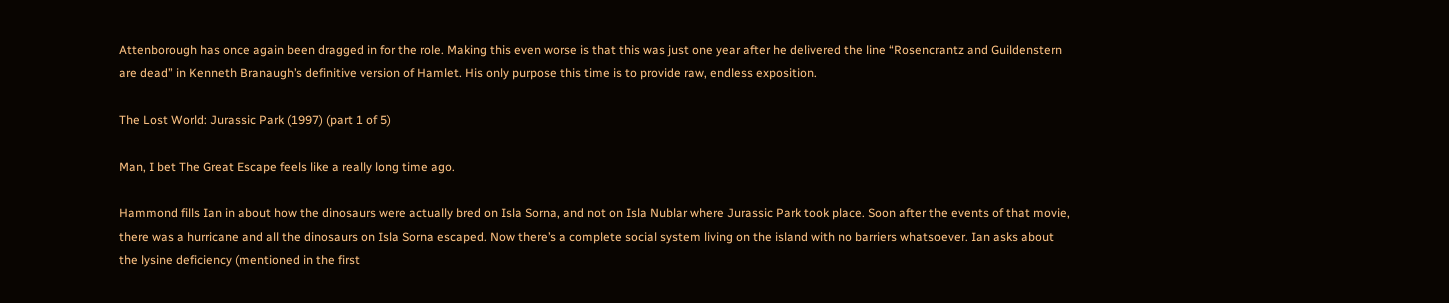Attenborough has once again been dragged in for the role. Making this even worse is that this was just one year after he delivered the line “Rosencrantz and Guildenstern are dead” in Kenneth Branaugh’s definitive version of Hamlet. His only purpose this time is to provide raw, endless exposition.

The Lost World: Jurassic Park (1997) (part 1 of 5)

Man, I bet The Great Escape feels like a really long time ago.

Hammond fills Ian in about how the dinosaurs were actually bred on Isla Sorna, and not on Isla Nublar where Jurassic Park took place. Soon after the events of that movie, there was a hurricane and all the dinosaurs on Isla Sorna escaped. Now there’s a complete social system living on the island with no barriers whatsoever. Ian asks about the lysine deficiency (mentioned in the first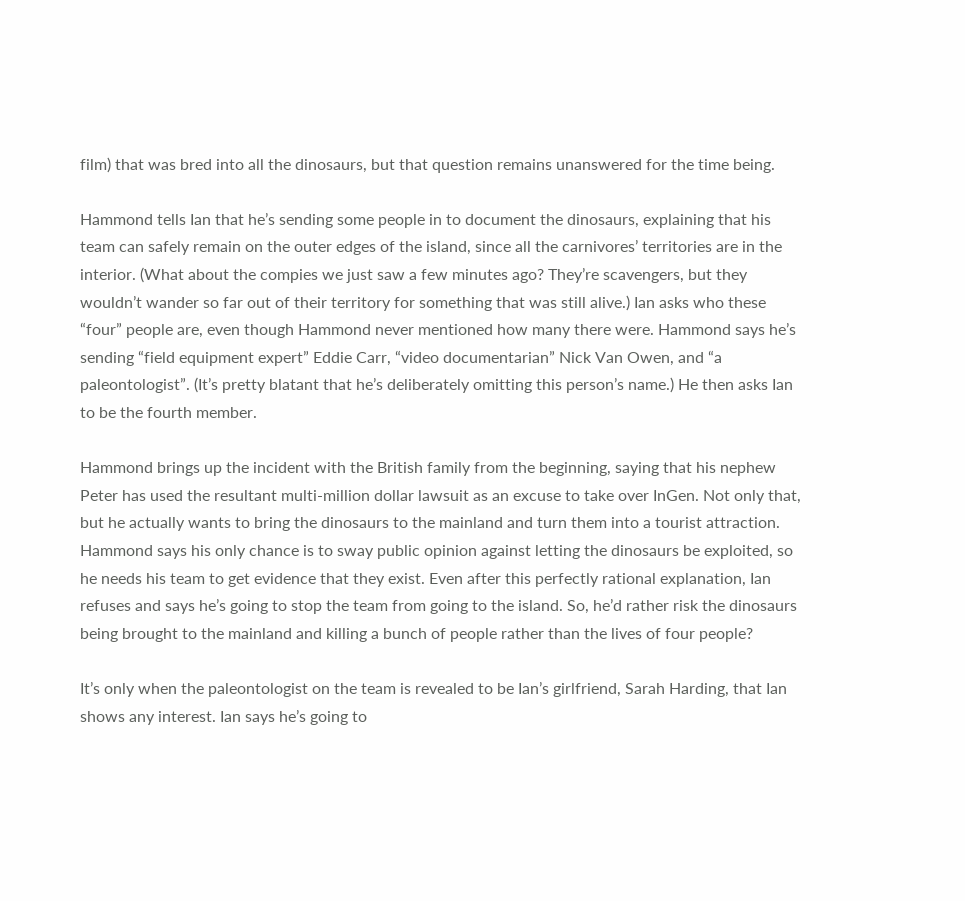film) that was bred into all the dinosaurs, but that question remains unanswered for the time being.

Hammond tells Ian that he’s sending some people in to document the dinosaurs, explaining that his team can safely remain on the outer edges of the island, since all the carnivores’ territories are in the interior. (What about the compies we just saw a few minutes ago? They’re scavengers, but they wouldn’t wander so far out of their territory for something that was still alive.) Ian asks who these “four” people are, even though Hammond never mentioned how many there were. Hammond says he’s sending “field equipment expert” Eddie Carr, “video documentarian” Nick Van Owen, and “a paleontologist”. (It’s pretty blatant that he’s deliberately omitting this person’s name.) He then asks Ian to be the fourth member.

Hammond brings up the incident with the British family from the beginning, saying that his nephew Peter has used the resultant multi-million dollar lawsuit as an excuse to take over InGen. Not only that, but he actually wants to bring the dinosaurs to the mainland and turn them into a tourist attraction. Hammond says his only chance is to sway public opinion against letting the dinosaurs be exploited, so he needs his team to get evidence that they exist. Even after this perfectly rational explanation, Ian refuses and says he’s going to stop the team from going to the island. So, he’d rather risk the dinosaurs being brought to the mainland and killing a bunch of people rather than the lives of four people?

It’s only when the paleontologist on the team is revealed to be Ian’s girlfriend, Sarah Harding, that Ian shows any interest. Ian says he’s going to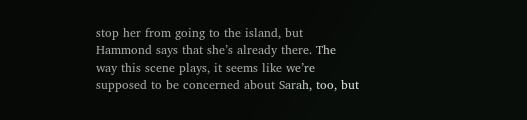stop her from going to the island, but Hammond says that she’s already there. The way this scene plays, it seems like we’re supposed to be concerned about Sarah, too, but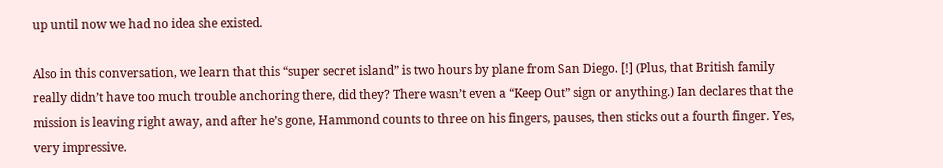up until now we had no idea she existed.

Also in this conversation, we learn that this “super secret island” is two hours by plane from San Diego. [!] (Plus, that British family really didn’t have too much trouble anchoring there, did they? There wasn’t even a “Keep Out” sign or anything.) Ian declares that the mission is leaving right away, and after he’s gone, Hammond counts to three on his fingers, pauses, then sticks out a fourth finger. Yes, very impressive.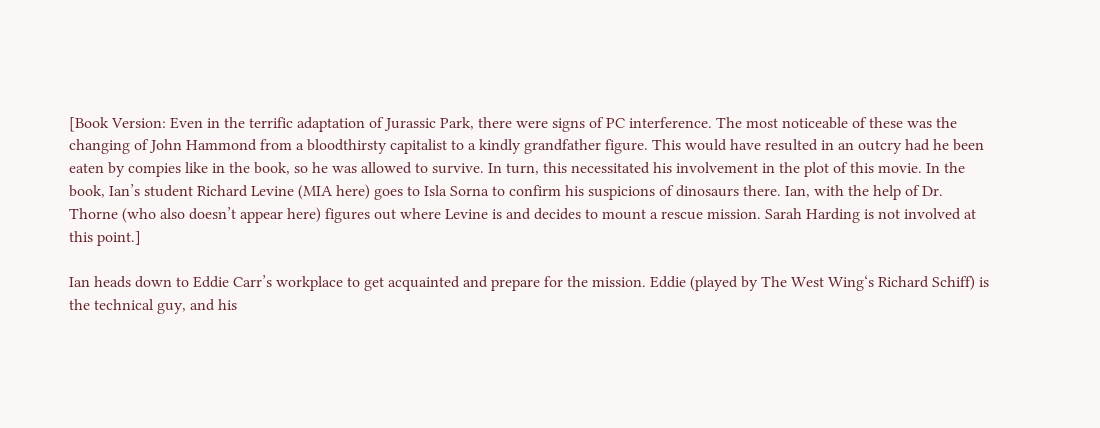[Book Version: Even in the terrific adaptation of Jurassic Park, there were signs of PC interference. The most noticeable of these was the changing of John Hammond from a bloodthirsty capitalist to a kindly grandfather figure. This would have resulted in an outcry had he been eaten by compies like in the book, so he was allowed to survive. In turn, this necessitated his involvement in the plot of this movie. In the book, Ian’s student Richard Levine (MIA here) goes to Isla Sorna to confirm his suspicions of dinosaurs there. Ian, with the help of Dr. Thorne (who also doesn’t appear here) figures out where Levine is and decides to mount a rescue mission. Sarah Harding is not involved at this point.]

Ian heads down to Eddie Carr’s workplace to get acquainted and prepare for the mission. Eddie (played by The West Wing‘s Richard Schiff) is the technical guy, and his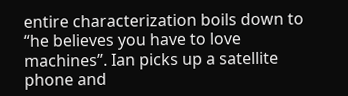entire characterization boils down to “he believes you have to love machines”. Ian picks up a satellite phone and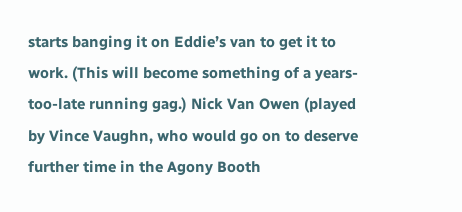starts banging it on Eddie’s van to get it to work. (This will become something of a years-too-late running gag.) Nick Van Owen (played by Vince Vaughn, who would go on to deserve further time in the Agony Booth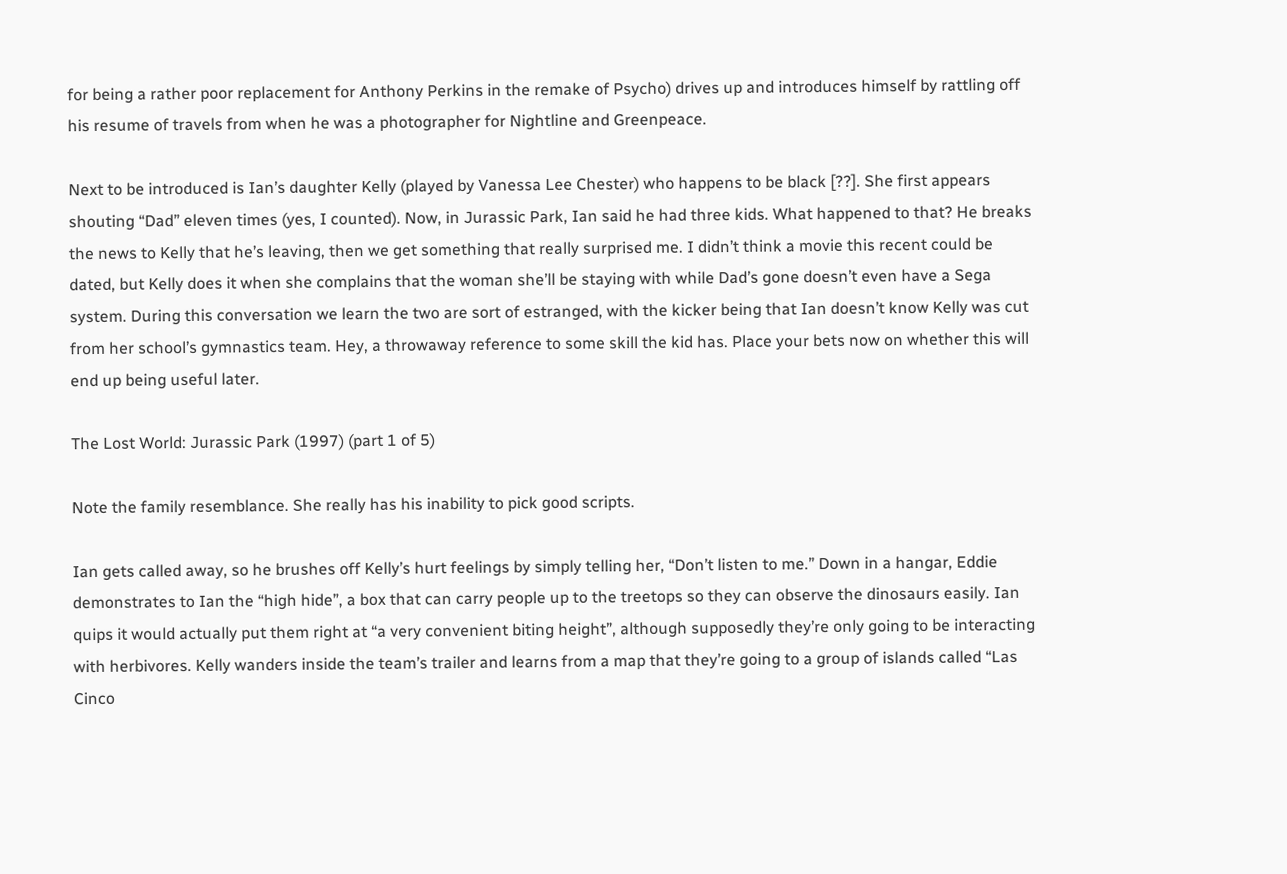for being a rather poor replacement for Anthony Perkins in the remake of Psycho) drives up and introduces himself by rattling off his resume of travels from when he was a photographer for Nightline and Greenpeace.

Next to be introduced is Ian’s daughter Kelly (played by Vanessa Lee Chester) who happens to be black [??]. She first appears shouting “Dad” eleven times (yes, I counted). Now, in Jurassic Park, Ian said he had three kids. What happened to that? He breaks the news to Kelly that he’s leaving, then we get something that really surprised me. I didn’t think a movie this recent could be dated, but Kelly does it when she complains that the woman she’ll be staying with while Dad’s gone doesn’t even have a Sega system. During this conversation we learn the two are sort of estranged, with the kicker being that Ian doesn’t know Kelly was cut from her school’s gymnastics team. Hey, a throwaway reference to some skill the kid has. Place your bets now on whether this will end up being useful later.

The Lost World: Jurassic Park (1997) (part 1 of 5)

Note the family resemblance. She really has his inability to pick good scripts.

Ian gets called away, so he brushes off Kelly’s hurt feelings by simply telling her, “Don’t listen to me.” Down in a hangar, Eddie demonstrates to Ian the “high hide”, a box that can carry people up to the treetops so they can observe the dinosaurs easily. Ian quips it would actually put them right at “a very convenient biting height”, although supposedly they’re only going to be interacting with herbivores. Kelly wanders inside the team’s trailer and learns from a map that they’re going to a group of islands called “Las Cinco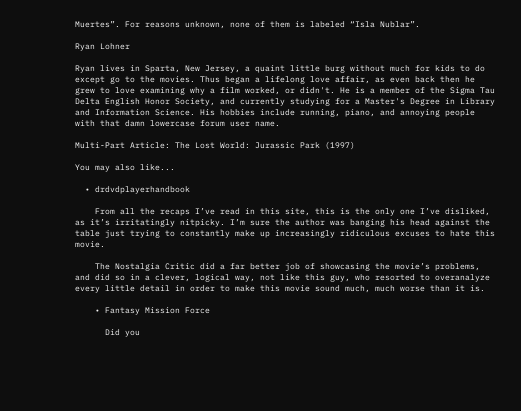Muertes”. For reasons unknown, none of them is labeled “Isla Nublar”.

Ryan Lohner

Ryan lives in Sparta, New Jersey, a quaint little burg without much for kids to do except go to the movies. Thus began a lifelong love affair, as even back then he grew to love examining why a film worked, or didn't. He is a member of the Sigma Tau Delta English Honor Society, and currently studying for a Master's Degree in Library and Information Science. His hobbies include running, piano, and annoying people with that damn lowercase forum user name.

Multi-Part Article: The Lost World: Jurassic Park (1997)

You may also like...

  • drdvdplayerhandbook

    From all the recaps I’ve read in this site, this is the only one I’ve disliked, as it’s irritatingly nitpicky. I’m sure the author was banging his head against the table just trying to constantly make up increasingly ridiculous excuses to hate this movie.

    The Nostalgia Critic did a far better job of showcasing the movie’s problems, and did so in a clever, logical way, not like this guy, who resorted to overanalyze every little detail in order to make this movie sound much, much worse than it is.

    • Fantasy Mission Force

      Did you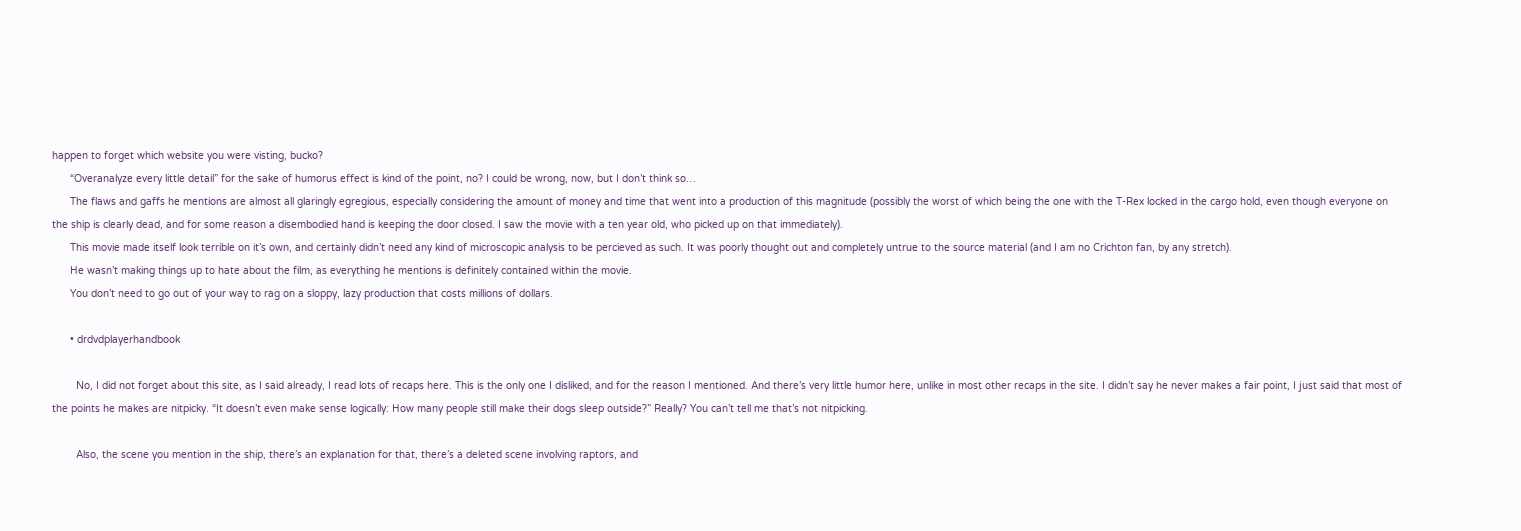happen to forget which website you were visting, bucko?
      “Overanalyze every little detail” for the sake of humorus effect is kind of the point, no? I could be wrong, now, but I don’t think so…
      The flaws and gaffs he mentions are almost all glaringly egregious, especially considering the amount of money and time that went into a production of this magnitude (possibly the worst of which being the one with the T-Rex locked in the cargo hold, even though everyone on the ship is clearly dead, and for some reason a disembodied hand is keeping the door closed. I saw the movie with a ten year old, who picked up on that immediately).
      This movie made itself look terrible on it’s own, and certainly didn’t need any kind of microscopic analysis to be percieved as such. It was poorly thought out and completely untrue to the source material (and I am no Crichton fan, by any stretch).
      He wasn’t making things up to hate about the film, as everything he mentions is definitely contained within the movie.
      You don’t need to go out of your way to rag on a sloppy, lazy production that costs millions of dollars.

      • drdvdplayerhandbook

        No, I did not forget about this site, as I said already, I read lots of recaps here. This is the only one I disliked, and for the reason I mentioned. And there’s very little humor here, unlike in most other recaps in the site. I didn’t say he never makes a fair point, I just said that most of the points he makes are nitpicky. “It doesn’t even make sense logically: How many people still make their dogs sleep outside?” Really? You can’t tell me that’s not nitpicking.

        Also, the scene you mention in the ship, there’s an explanation for that, there’s a deleted scene involving raptors, and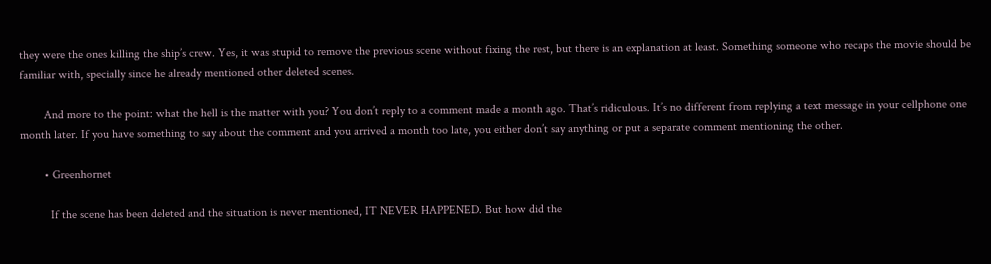they were the ones killing the ship’s crew. Yes, it was stupid to remove the previous scene without fixing the rest, but there is an explanation at least. Something someone who recaps the movie should be familiar with, specially since he already mentioned other deleted scenes.

        And more to the point: what the hell is the matter with you? You don’t reply to a comment made a month ago. That’s ridiculous. It’s no different from replying a text message in your cellphone one month later. If you have something to say about the comment and you arrived a month too late, you either don’t say anything or put a separate comment mentioning the other.

        • Greenhornet

          If the scene has been deleted and the situation is never mentioned, IT NEVER HAPPENED. But how did the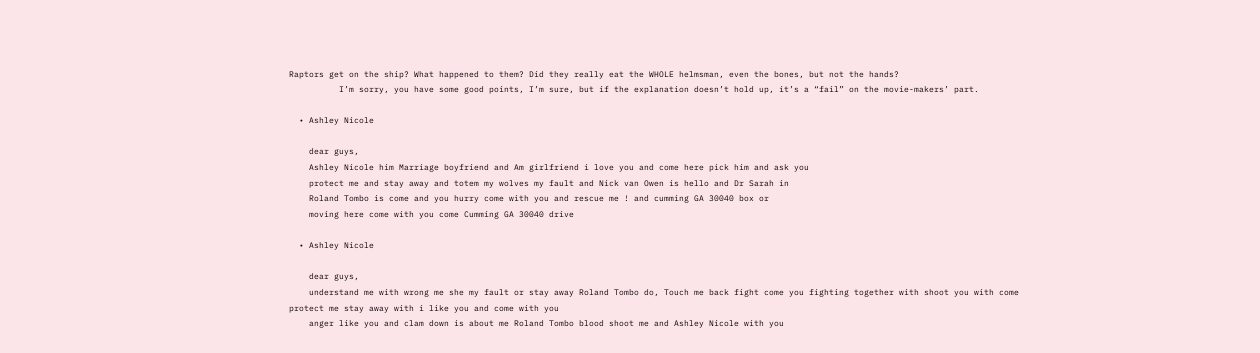Raptors get on the ship? What happened to them? Did they really eat the WHOLE helmsman, even the bones, but not the hands?
          I’m sorry, you have some good points, I’m sure, but if the explanation doesn’t hold up, it’s a “fail” on the movie-makers’ part.

  • Ashley Nicole

    dear guys,
    Ashley Nicole him Marriage boyfriend and Am girlfriend i love you and come here pick him and ask you
    protect me and stay away and totem my wolves my fault and Nick van Owen is hello and Dr Sarah in
    Roland Tombo is come and you hurry come with you and rescue me ! and cumming GA 30040 box or
    moving here come with you come Cumming GA 30040 drive

  • Ashley Nicole

    dear guys,
    understand me with wrong me she my fault or stay away Roland Tombo do, Touch me back fight come you fighting together with shoot you with come protect me stay away with i like you and come with you
    anger like you and clam down is about me Roland Tombo blood shoot me and Ashley Nicole with you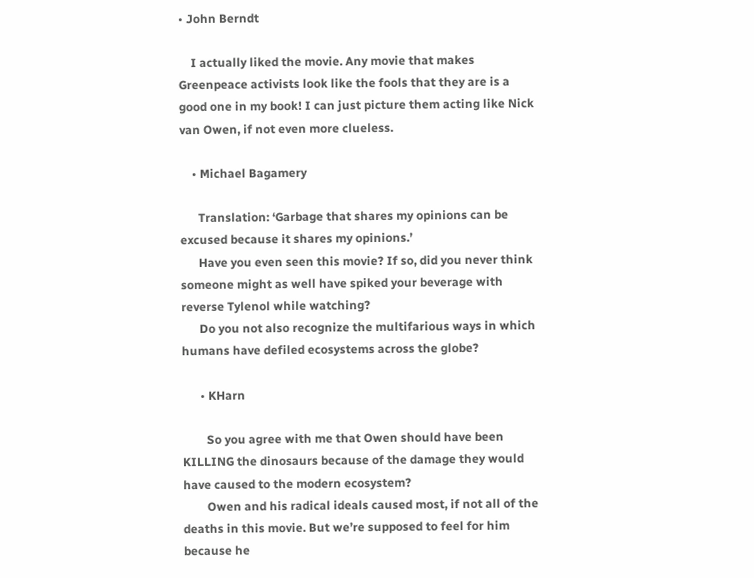• John Berndt

    I actually liked the movie. Any movie that makes Greenpeace activists look like the fools that they are is a good one in my book! I can just picture them acting like Nick van Owen, if not even more clueless.

    • Michael Bagamery

      Translation: ‘Garbage that shares my opinions can be excused because it shares my opinions.’
      Have you even seen this movie? If so, did you never think someone might as well have spiked your beverage with reverse Tylenol while watching?
      Do you not also recognize the multifarious ways in which humans have defiled ecosystems across the globe?

      • KHarn

        So you agree with me that Owen should have been KILLING the dinosaurs because of the damage they would have caused to the modern ecosystem?
        Owen and his radical ideals caused most, if not all of the deaths in this movie. But we’re supposed to feel for him because he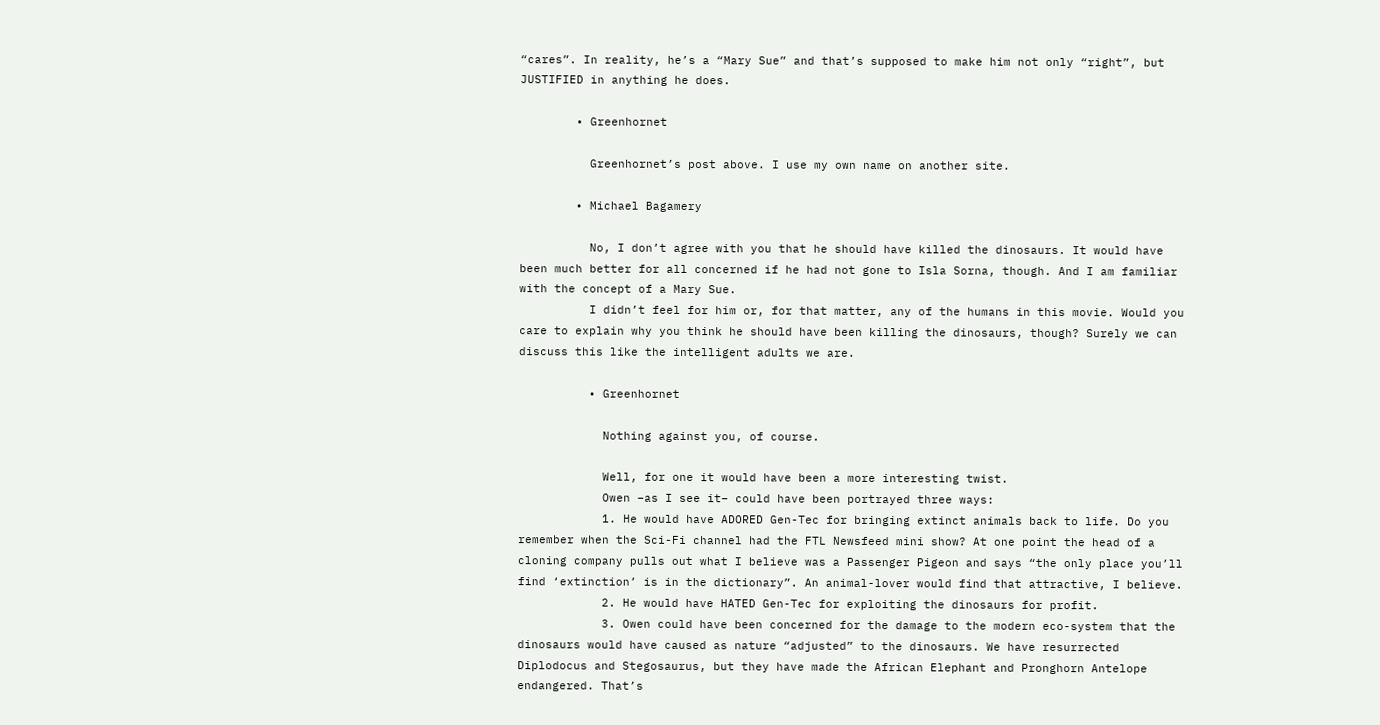“cares”. In reality, he’s a “Mary Sue” and that’s supposed to make him not only “right”, but JUSTIFIED in anything he does.

        • Greenhornet

          Greenhornet’s post above. I use my own name on another site.

        • Michael Bagamery

          No, I don’t agree with you that he should have killed the dinosaurs. It would have been much better for all concerned if he had not gone to Isla Sorna, though. And I am familiar with the concept of a Mary Sue.
          I didn’t feel for him or, for that matter, any of the humans in this movie. Would you care to explain why you think he should have been killing the dinosaurs, though? Surely we can discuss this like the intelligent adults we are.

          • Greenhornet

            Nothing against you, of course.

            Well, for one it would have been a more interesting twist.
            Owen –as I see it– could have been portrayed three ways:
            1. He would have ADORED Gen-Tec for bringing extinct animals back to life. Do you remember when the Sci-Fi channel had the FTL Newsfeed mini show? At one point the head of a cloning company pulls out what I believe was a Passenger Pigeon and says “the only place you’ll find ‘extinction’ is in the dictionary”. An animal-lover would find that attractive, I believe.
            2. He would have HATED Gen-Tec for exploiting the dinosaurs for profit.
            3. Owen could have been concerned for the damage to the modern eco-system that the dinosaurs would have caused as nature “adjusted” to the dinosaurs. We have resurrected Diplodocus and Stegosaurus, but they have made the African Elephant and Pronghorn Antelope endangered. That’s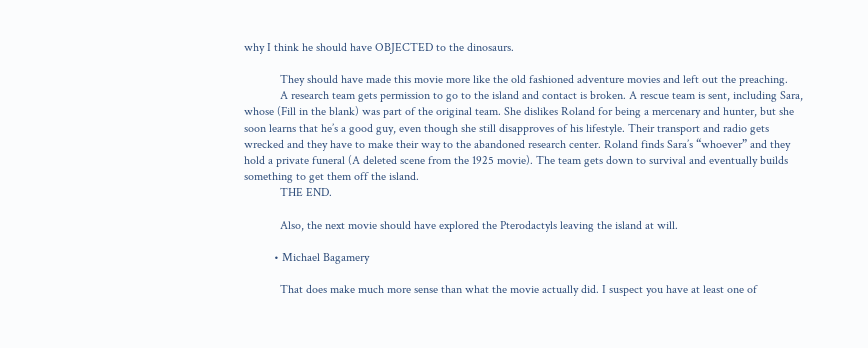why I think he should have OBJECTED to the dinosaurs.

            They should have made this movie more like the old fashioned adventure movies and left out the preaching.
            A research team gets permission to go to the island and contact is broken. A rescue team is sent, including Sara, whose (Fill in the blank) was part of the original team. She dislikes Roland for being a mercenary and hunter, but she soon learns that he’s a good guy, even though she still disapproves of his lifestyle. Their transport and radio gets wrecked and they have to make their way to the abandoned research center. Roland finds Sara’s “whoever” and they hold a private funeral (A deleted scene from the 1925 movie). The team gets down to survival and eventually builds something to get them off the island.
            THE END.

            Also, the next movie should have explored the Pterodactyls leaving the island at will.

          • Michael Bagamery

            That does make much more sense than what the movie actually did. I suspect you have at least one of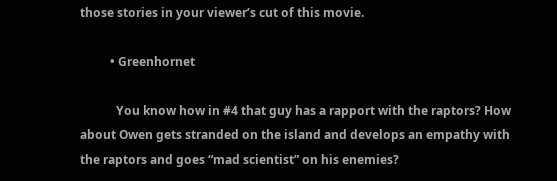those stories in your viewer’s cut of this movie.

          • Greenhornet

            You know how in #4 that guy has a rapport with the raptors? How about Owen gets stranded on the island and develops an empathy with the raptors and goes “mad scientist” on his enemies?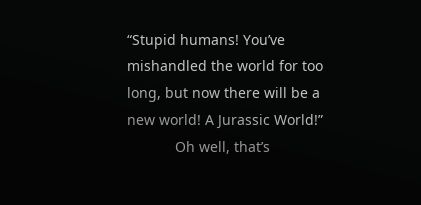“Stupid humans! You’ve mishandled the world for too long, but now there will be a new world! A Jurassic World!”
            Oh well, that’s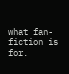what fan-fiction is for.